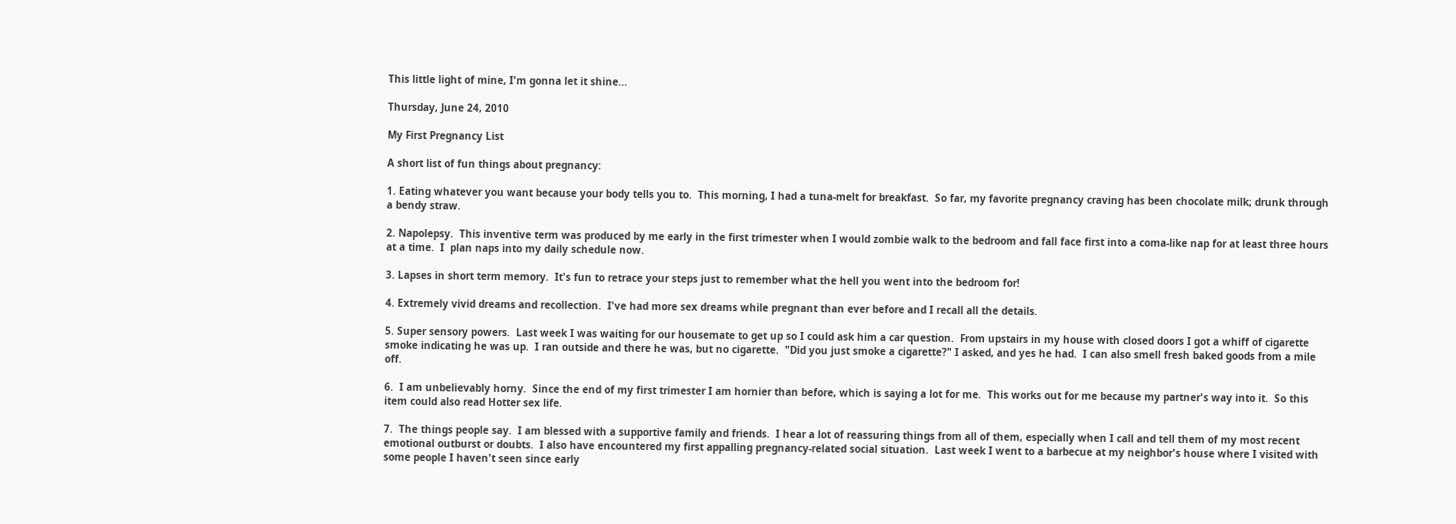This little light of mine, I'm gonna let it shine...

Thursday, June 24, 2010

My First Pregnancy List

A short list of fun things about pregnancy:

1. Eating whatever you want because your body tells you to.  This morning, I had a tuna-melt for breakfast.  So far, my favorite pregnancy craving has been chocolate milk; drunk through a bendy straw.

2. Napolepsy.  This inventive term was produced by me early in the first trimester when I would zombie walk to the bedroom and fall face first into a coma-like nap for at least three hours at a time.  I  plan naps into my daily schedule now.

3. Lapses in short term memory.  It's fun to retrace your steps just to remember what the hell you went into the bedroom for!

4. Extremely vivid dreams and recollection.  I've had more sex dreams while pregnant than ever before and I recall all the details.

5. Super sensory powers.  Last week I was waiting for our housemate to get up so I could ask him a car question.  From upstairs in my house with closed doors I got a whiff of cigarette smoke indicating he was up.  I ran outside and there he was, but no cigarette.  "Did you just smoke a cigarette?" I asked, and yes he had.  I can also smell fresh baked goods from a mile off.

6.  I am unbelievably horny.  Since the end of my first trimester I am hornier than before, which is saying a lot for me.  This works out for me because my partner's way into it.  So this item could also read Hotter sex life.

7.  The things people say.  I am blessed with a supportive family and friends.  I hear a lot of reassuring things from all of them, especially when I call and tell them of my most recent emotional outburst or doubts.  I also have encountered my first appalling pregnancy-related social situation.  Last week I went to a barbecue at my neighbor's house where I visited with some people I haven't seen since early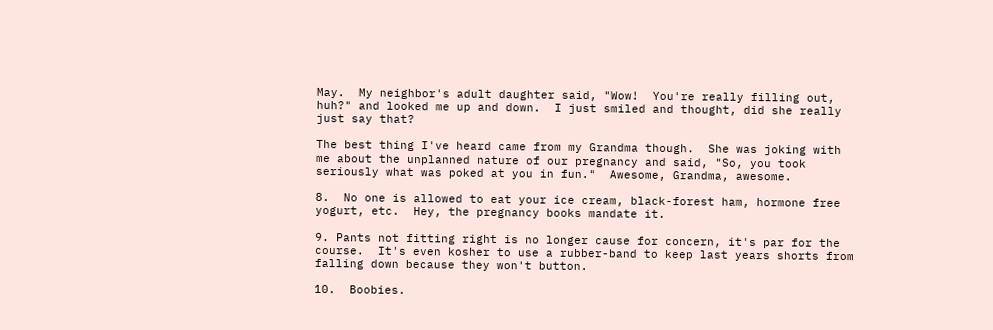May.  My neighbor's adult daughter said, "Wow!  You're really filling out, huh?" and looked me up and down.  I just smiled and thought, did she really just say that?

The best thing I've heard came from my Grandma though.  She was joking with me about the unplanned nature of our pregnancy and said, "So, you took seriously what was poked at you in fun."  Awesome, Grandma, awesome.

8.  No one is allowed to eat your ice cream, black-forest ham, hormone free yogurt, etc.  Hey, the pregnancy books mandate it.

9. Pants not fitting right is no longer cause for concern, it's par for the course.  It's even kosher to use a rubber-band to keep last years shorts from falling down because they won't button.

10.  Boobies.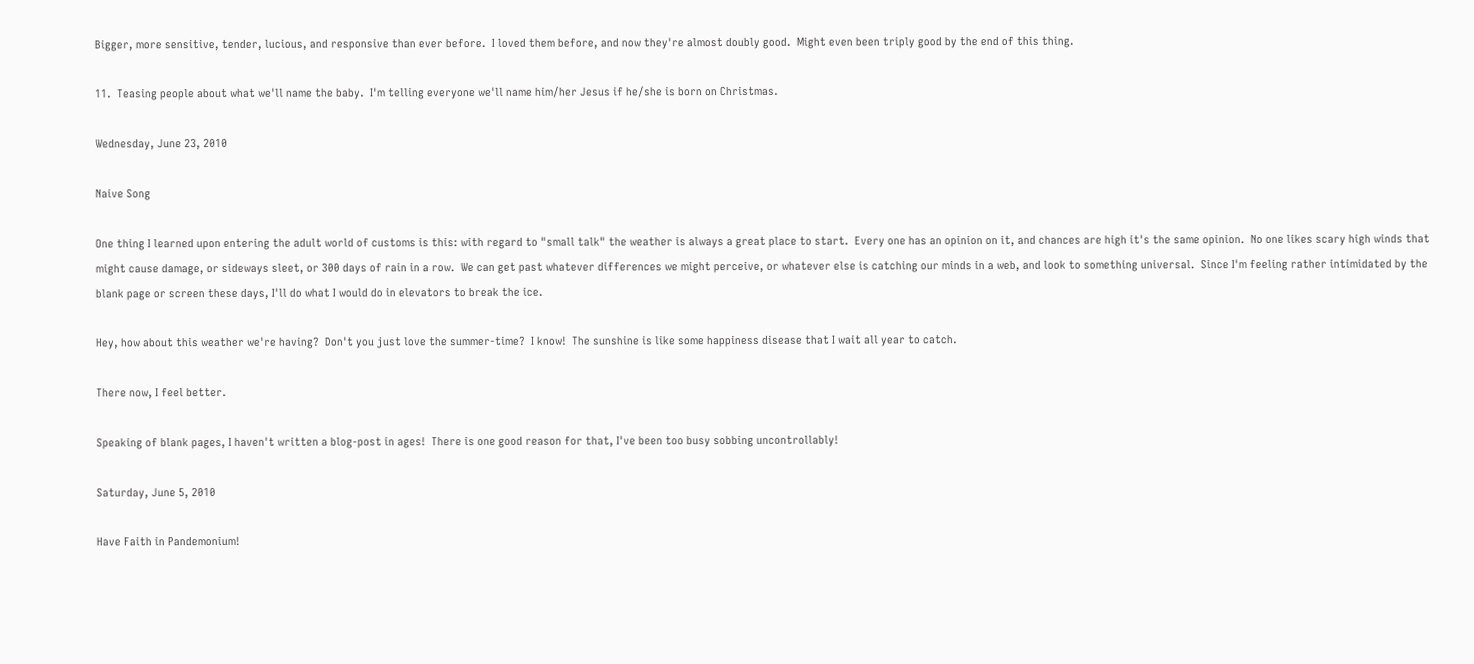Bigger, more sensitive, tender, lucious, and responsive than ever before.  I loved them before, and now they're almost doubly good.  Might even been triply good by the end of this thing.

11.  Teasing people about what we'll name the baby.  I'm telling everyone we'll name him/her Jesus if he/she is born on Christmas.

Wednesday, June 23, 2010

Naive Song

One thing I learned upon entering the adult world of customs is this: with regard to "small talk" the weather is always a great place to start.  Every one has an opinion on it, and chances are high it's the same opinion.  No one likes scary high winds that might cause damage, or sideways sleet, or 300 days of rain in a row.  We can get past whatever differences we might perceive, or whatever else is catching our minds in a web, and look to something universal.  Since I'm feeling rather intimidated by the blank page or screen these days, I'll do what I would do in elevators to break the ice.

Hey, how about this weather we're having?  Don't you just love the summer-time?  I know!  The sunshine is like some happiness disease that I wait all year to catch.

There now, I feel better.

Speaking of blank pages, I haven't written a blog-post in ages!  There is one good reason for that, I've been too busy sobbing uncontrollably!

Saturday, June 5, 2010

Have Faith in Pandemonium!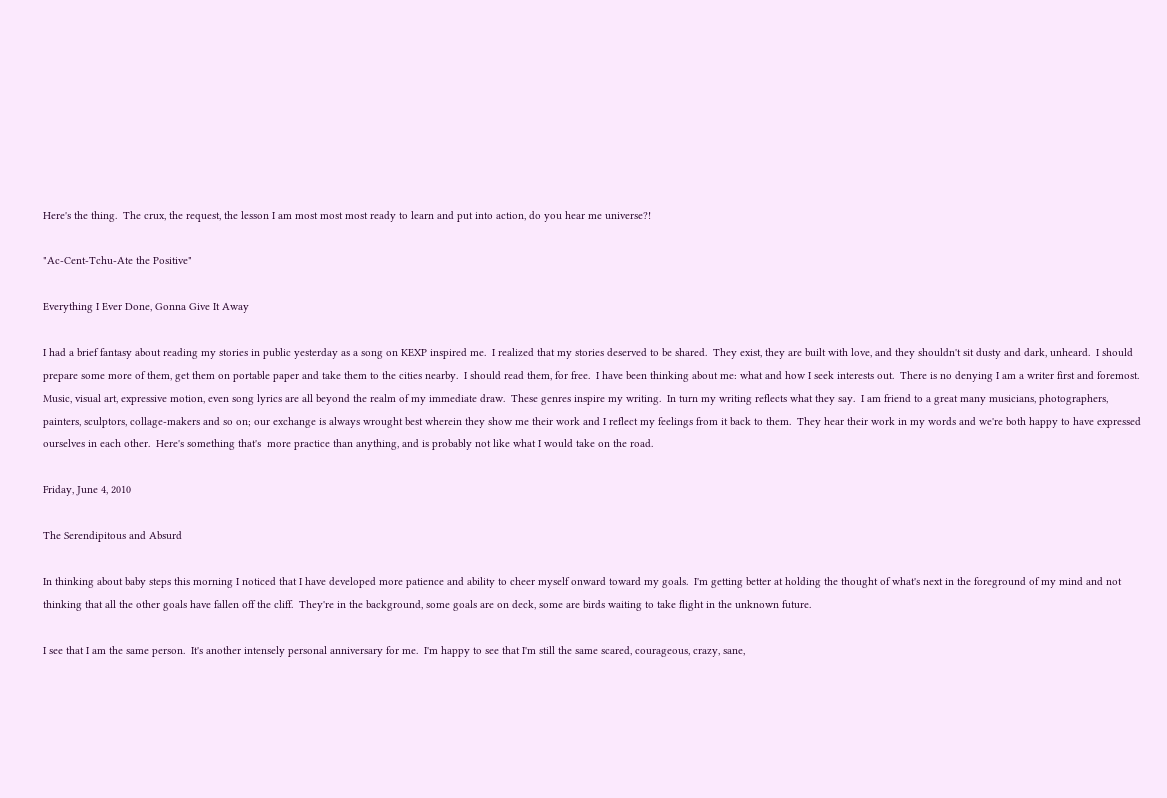Here's the thing.  The crux, the request, the lesson I am most most most ready to learn and put into action, do you hear me universe?!

"Ac-Cent-Tchu-Ate the Positive"

Everything I Ever Done, Gonna Give It Away

I had a brief fantasy about reading my stories in public yesterday as a song on KEXP inspired me.  I realized that my stories deserved to be shared.  They exist, they are built with love, and they shouldn't sit dusty and dark, unheard.  I should prepare some more of them, get them on portable paper and take them to the cities nearby.  I should read them, for free.  I have been thinking about me: what and how I seek interests out.  There is no denying I am a writer first and foremost.  Music, visual art, expressive motion, even song lyrics are all beyond the realm of my immediate draw.  These genres inspire my writing.  In turn my writing reflects what they say.  I am friend to a great many musicians, photographers, painters, sculptors, collage-makers and so on; our exchange is always wrought best wherein they show me their work and I reflect my feelings from it back to them.  They hear their work in my words and we're both happy to have expressed ourselves in each other.  Here's something that's  more practice than anything, and is probably not like what I would take on the road.

Friday, June 4, 2010

The Serendipitous and Absurd

In thinking about baby steps this morning I noticed that I have developed more patience and ability to cheer myself onward toward my goals.  I'm getting better at holding the thought of what's next in the foreground of my mind and not thinking that all the other goals have fallen off the cliff.  They're in the background, some goals are on deck, some are birds waiting to take flight in the unknown future.

I see that I am the same person.  It's another intensely personal anniversary for me.  I'm happy to see that I'm still the same scared, courageous, crazy, sane,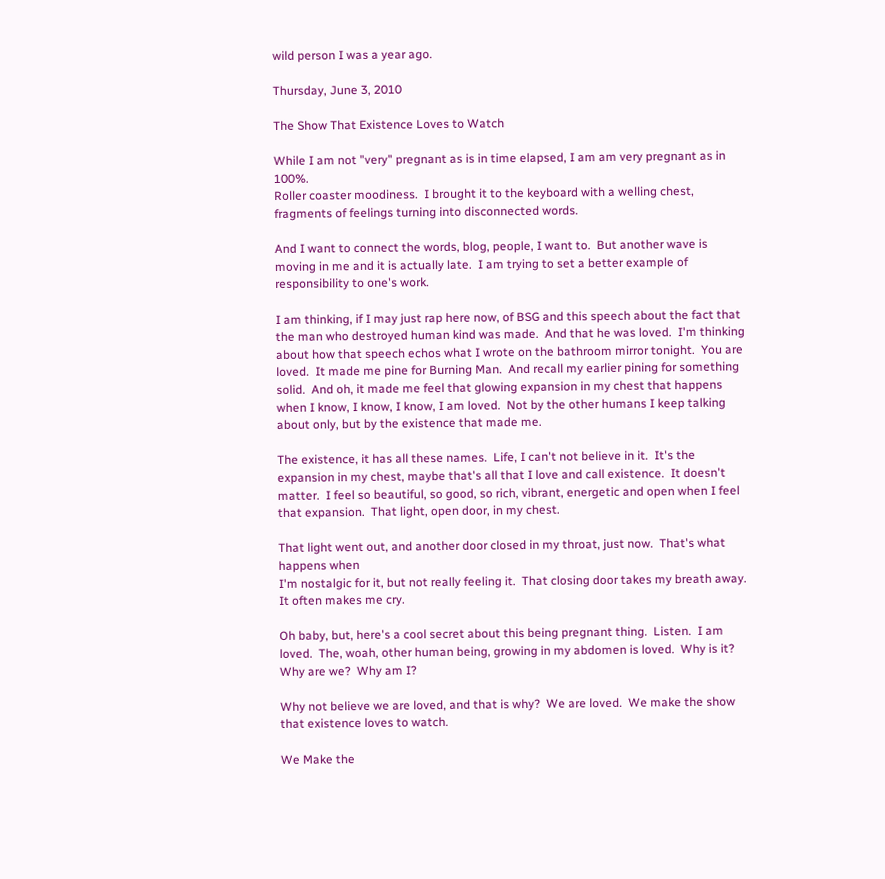wild person I was a year ago.

Thursday, June 3, 2010

The Show That Existence Loves to Watch

While I am not "very" pregnant as is in time elapsed, I am am very pregnant as in 100%.
Roller coaster moodiness.  I brought it to the keyboard with a welling chest, fragments of feelings turning into disconnected words.

And I want to connect the words, blog, people, I want to.  But another wave is moving in me and it is actually late.  I am trying to set a better example of responsibility to one's work.

I am thinking, if I may just rap here now, of BSG and this speech about the fact that the man who destroyed human kind was made.  And that he was loved.  I'm thinking about how that speech echos what I wrote on the bathroom mirror tonight.  You are loved.  It made me pine for Burning Man.  And recall my earlier pining for something solid.  And oh, it made me feel that glowing expansion in my chest that happens when I know, I know, I know, I am loved.  Not by the other humans I keep talking about only, but by the existence that made me.

The existence, it has all these names.  Life, I can't not believe in it.  It's the expansion in my chest, maybe that's all that I love and call existence.  It doesn't matter.  I feel so beautiful, so good, so rich, vibrant, energetic and open when I feel that expansion.  That light, open door, in my chest.

That light went out, and another door closed in my throat, just now.  That's what happens when
I'm nostalgic for it, but not really feeling it.  That closing door takes my breath away.  It often makes me cry.

Oh baby, but, here's a cool secret about this being pregnant thing.  Listen.  I am loved.  The, woah, other human being, growing in my abdomen is loved.  Why is it?  Why are we?  Why am I?

Why not believe we are loved, and that is why?  We are loved.  We make the show that existence loves to watch.

We Make the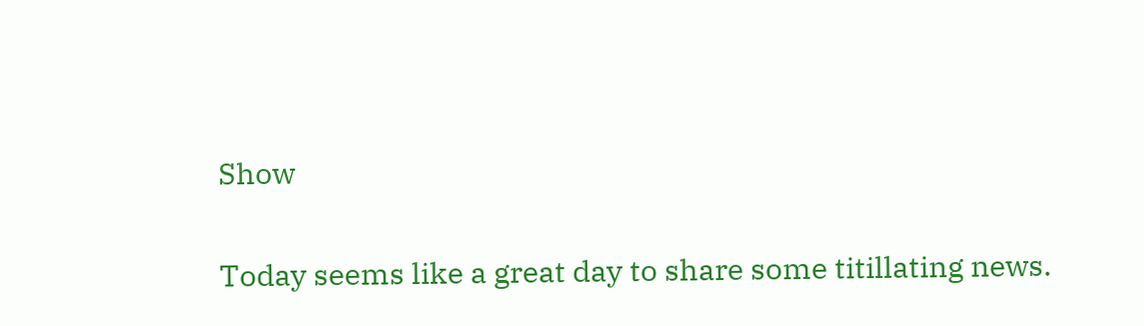Show

Today seems like a great day to share some titillating news.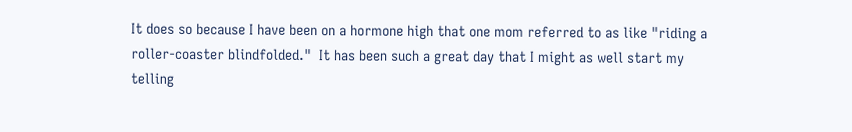It does so because I have been on a hormone high that one mom referred to as like "riding a roller-coaster blindfolded."  It has been such a great day that I might as well start my telling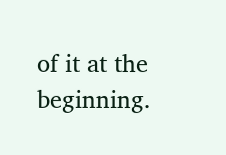of it at the beginning.